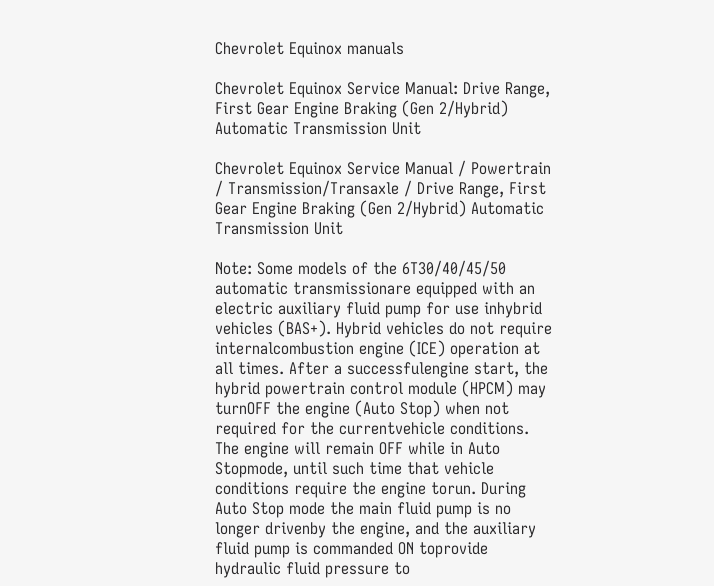Chevrolet Equinox manuals

Chevrolet Equinox Service Manual: Drive Range, First Gear Engine Braking (Gen 2/Hybrid) Automatic Transmission Unit

Chevrolet Equinox Service Manual / Powertrain / Transmission/Transaxle / Drive Range, First Gear Engine Braking (Gen 2/Hybrid) Automatic Transmission Unit

Note: Some models of the 6T30/40/45/50 automatic transmissionare equipped with an electric auxiliary fluid pump for use inhybrid vehicles (BAS+). Hybrid vehicles do not require internalcombustion engine (ICE) operation at all times. After a successfulengine start, the hybrid powertrain control module (HPCM) may turnOFF the engine (Auto Stop) when not required for the currentvehicle conditions. The engine will remain OFF while in Auto Stopmode, until such time that vehicle conditions require the engine torun. During Auto Stop mode the main fluid pump is no longer drivenby the engine, and the auxiliary fluid pump is commanded ON toprovide hydraulic fluid pressure to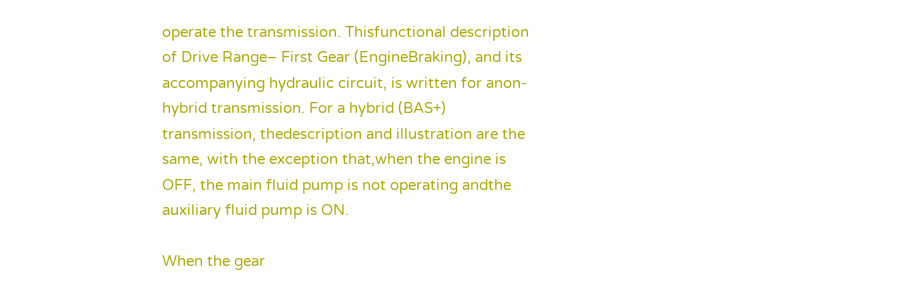operate the transmission. Thisfunctional description of Drive Range– First Gear (EngineBraking), and its accompanying hydraulic circuit, is written for anon-hybrid transmission. For a hybrid (BAS+) transmission, thedescription and illustration are the same, with the exception that,when the engine is OFF, the main fluid pump is not operating andthe auxiliary fluid pump is ON.

When the gear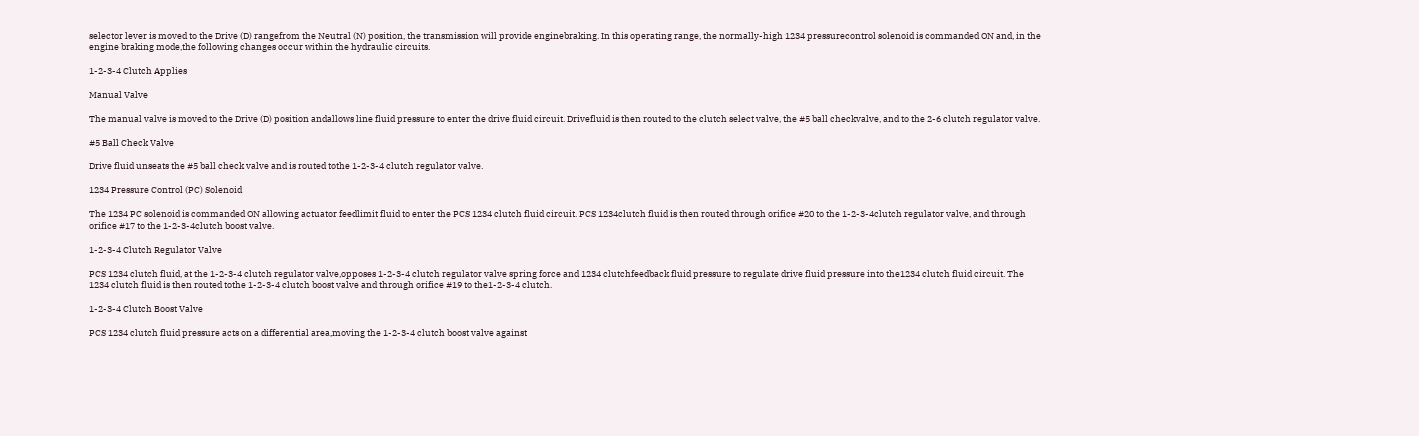selector lever is moved to the Drive (D) rangefrom the Neutral (N) position, the transmission will provide enginebraking. In this operating range, the normally-high 1234 pressurecontrol solenoid is commanded ON and, in the engine braking mode,the following changes occur within the hydraulic circuits.

1-2-3-4 Clutch Applies

Manual Valve

The manual valve is moved to the Drive (D) position andallows line fluid pressure to enter the drive fluid circuit. Drivefluid is then routed to the clutch select valve, the #5 ball checkvalve, and to the 2-6 clutch regulator valve.

#5 Ball Check Valve

Drive fluid unseats the #5 ball check valve and is routed tothe 1-2-3-4 clutch regulator valve.

1234 Pressure Control (PC) Solenoid

The 1234 PC solenoid is commanded ON allowing actuator feedlimit fluid to enter the PCS 1234 clutch fluid circuit. PCS 1234clutch fluid is then routed through orifice #20 to the 1-2-3-4clutch regulator valve, and through orifice #17 to the 1-2-3-4clutch boost valve.

1-2-3-4 Clutch Regulator Valve

PCS 1234 clutch fluid, at the 1-2-3-4 clutch regulator valve,opposes 1-2-3-4 clutch regulator valve spring force and 1234 clutchfeedback fluid pressure to regulate drive fluid pressure into the1234 clutch fluid circuit. The 1234 clutch fluid is then routed tothe 1-2-3-4 clutch boost valve and through orifice #19 to the1-2-3-4 clutch.

1-2-3-4 Clutch Boost Valve

PCS 1234 clutch fluid pressure acts on a differential area,moving the 1-2-3-4 clutch boost valve against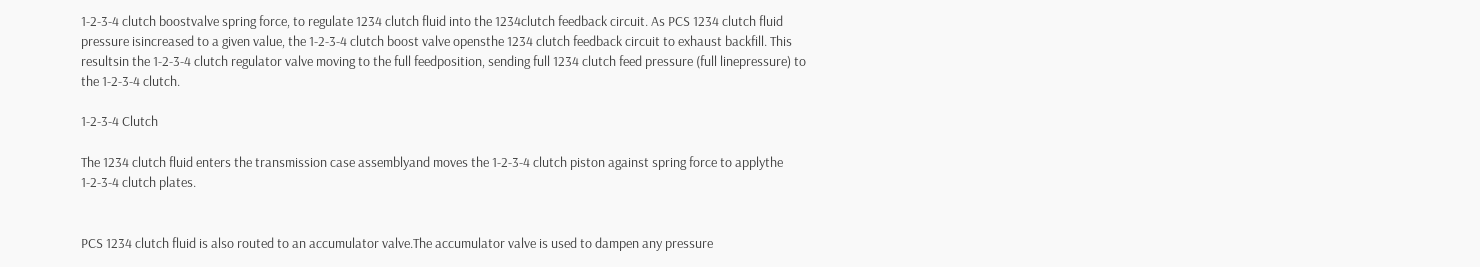1-2-3-4 clutch boostvalve spring force, to regulate 1234 clutch fluid into the 1234clutch feedback circuit. As PCS 1234 clutch fluid pressure isincreased to a given value, the 1-2-3-4 clutch boost valve opensthe 1234 clutch feedback circuit to exhaust backfill. This resultsin the 1-2-3-4 clutch regulator valve moving to the full feedposition, sending full 1234 clutch feed pressure (full linepressure) to the 1-2-3-4 clutch.

1-2-3-4 Clutch

The 1234 clutch fluid enters the transmission case assemblyand moves the 1-2-3-4 clutch piston against spring force to applythe 1-2-3-4 clutch plates.


PCS 1234 clutch fluid is also routed to an accumulator valve.The accumulator valve is used to dampen any pressure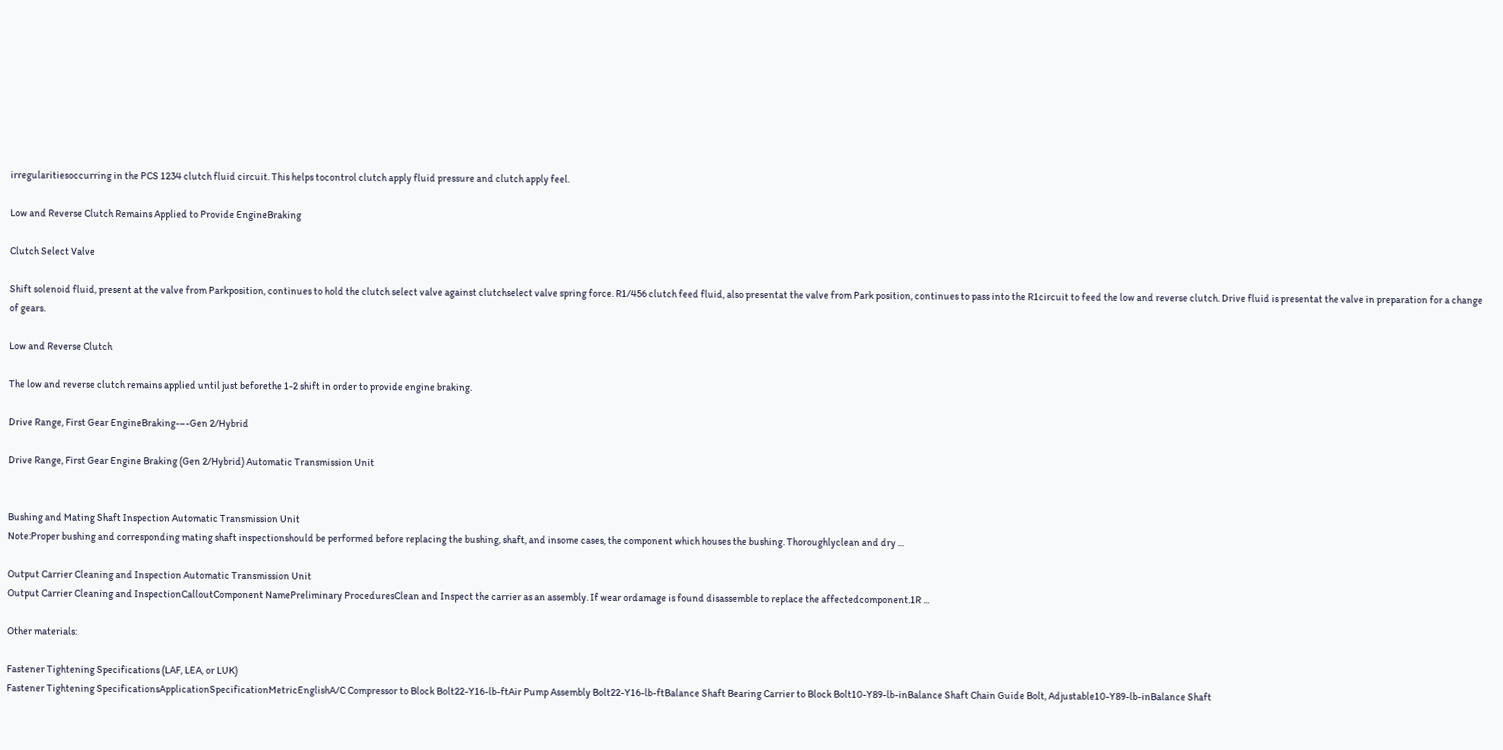irregularitiesoccurring in the PCS 1234 clutch fluid circuit. This helps tocontrol clutch apply fluid pressure and clutch apply feel.

Low and Reverse Clutch Remains Applied to Provide EngineBraking

Clutch Select Valve

Shift solenoid fluid, present at the valve from Parkposition, continues to hold the clutch select valve against clutchselect valve spring force. R1/456 clutch feed fluid, also presentat the valve from Park position, continues to pass into the R1circuit to feed the low and reverse clutch. Drive fluid is presentat the valve in preparation for a change of gears.

Low and Reverse Clutch

The low and reverse clutch remains applied until just beforethe 1-2 shift in order to provide engine braking.

Drive Range, First Gear EngineBraking-–-Gen 2/Hybrid

Drive Range, First Gear Engine Braking (Gen 2/Hybrid) Automatic Transmission Unit


Bushing and Mating Shaft Inspection Automatic Transmission Unit
Note:Proper bushing and corresponding mating shaft inspectionshould be performed before replacing the bushing, shaft, and insome cases, the component which houses the bushing. Thoroughlyclean and dry ...

Output Carrier Cleaning and Inspection Automatic Transmission Unit
Output Carrier Cleaning and InspectionCalloutComponent NamePreliminary ProceduresClean and Inspect the carrier as an assembly. If wear ordamage is found disassemble to replace the affectedcomponent.1R ...

Other materials:

Fastener Tightening Specifications (LAF, LEA, or LUK)
Fastener Tightening SpecificationsApplicationSpecificationMetricEnglishA/C Compressor to Block Bolt22-Y16-lb-ftAir Pump Assembly Bolt22-Y16-lb-ftBalance Shaft Bearing Carrier to Block Bolt10-Y89-lb-inBalance Shaft Chain Guide Bolt, Adjustable10-Y89-lb-inBalance Shaft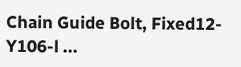Chain Guide Bolt, Fixed12-Y106-l ...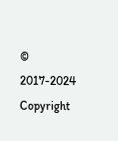© 2017-2024 Copyright